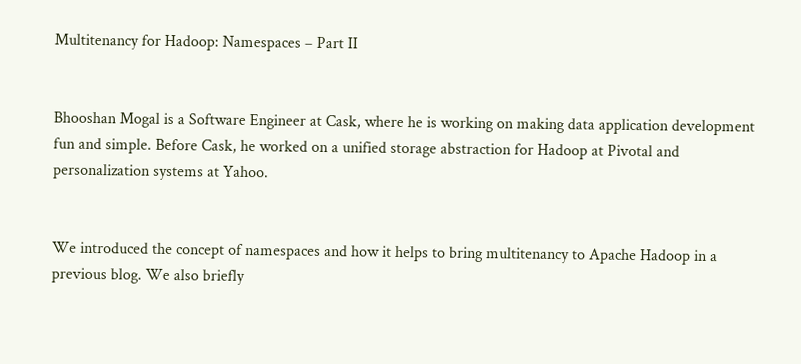Multitenancy for Hadoop: Namespaces – Part II


Bhooshan Mogal is a Software Engineer at Cask, where he is working on making data application development fun and simple. Before Cask, he worked on a unified storage abstraction for Hadoop at Pivotal and personalization systems at Yahoo.


We introduced the concept of namespaces and how it helps to bring multitenancy to Apache Hadoop in a previous blog. We also briefly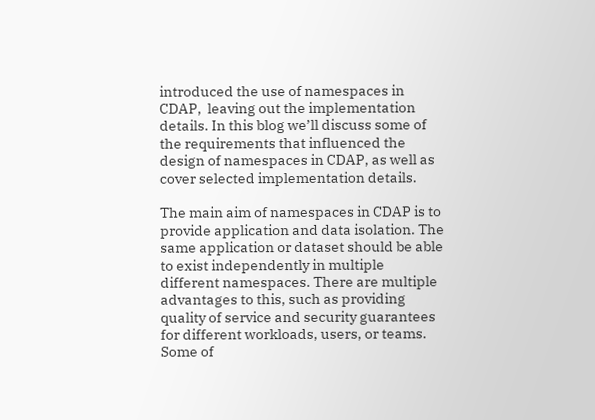introduced the use of namespaces in CDAP,  leaving out the implementation details. In this blog we’ll discuss some of the requirements that influenced the design of namespaces in CDAP, as well as cover selected implementation details.

The main aim of namespaces in CDAP is to provide application and data isolation. The same application or dataset should be able to exist independently in multiple different namespaces. There are multiple advantages to this, such as providing quality of service and security guarantees for different workloads, users, or teams. Some of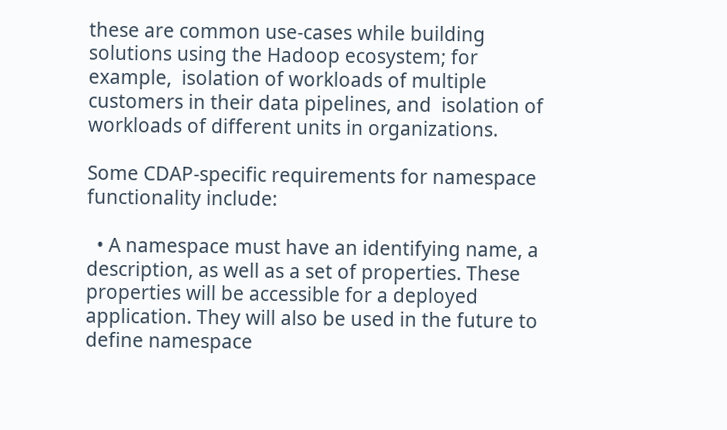these are common use-cases while building solutions using the Hadoop ecosystem; for example,  isolation of workloads of multiple customers in their data pipelines, and  isolation of workloads of different units in organizations.

Some CDAP-specific requirements for namespace functionality include:

  • A namespace must have an identifying name, a description, as well as a set of properties. These properties will be accessible for a deployed application. They will also be used in the future to define namespace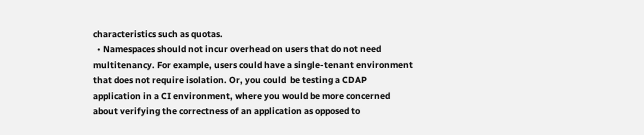characteristics such as quotas.
  • Namespaces should not incur overhead on users that do not need multitenancy. For example, users could have a single-tenant environment that does not require isolation. Or, you could  be testing a CDAP application in a CI environment, where you would be more concerned about verifying the correctness of an application as opposed to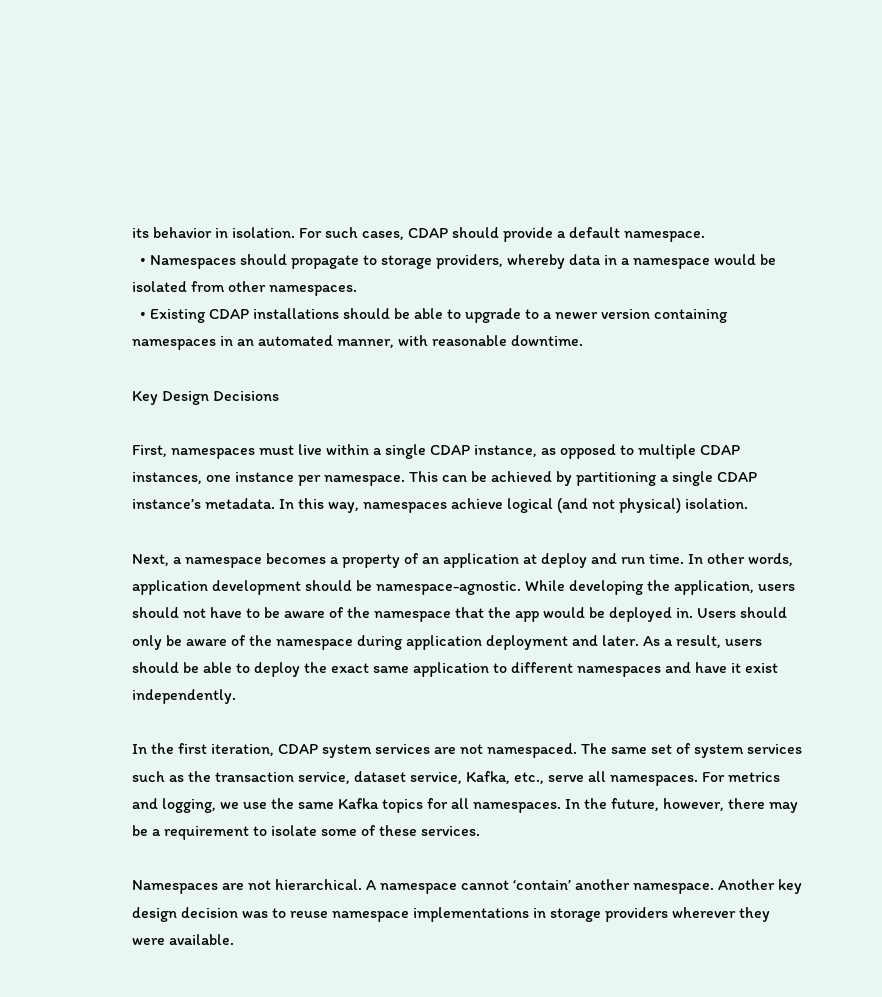its behavior in isolation. For such cases, CDAP should provide a default namespace.
  • Namespaces should propagate to storage providers, whereby data in a namespace would be isolated from other namespaces.
  • Existing CDAP installations should be able to upgrade to a newer version containing namespaces in an automated manner, with reasonable downtime.

Key Design Decisions

First, namespaces must live within a single CDAP instance, as opposed to multiple CDAP instances, one instance per namespace. This can be achieved by partitioning a single CDAP instance’s metadata. In this way, namespaces achieve logical (and not physical) isolation.

Next, a namespace becomes a property of an application at deploy and run time. In other words, application development should be namespace-agnostic. While developing the application, users should not have to be aware of the namespace that the app would be deployed in. Users should only be aware of the namespace during application deployment and later. As a result, users should be able to deploy the exact same application to different namespaces and have it exist independently.

In the first iteration, CDAP system services are not namespaced. The same set of system services such as the transaction service, dataset service, Kafka, etc., serve all namespaces. For metrics and logging, we use the same Kafka topics for all namespaces. In the future, however, there may be a requirement to isolate some of these services.

Namespaces are not hierarchical. A namespace cannot ‘contain’ another namespace. Another key design decision was to reuse namespace implementations in storage providers wherever they were available.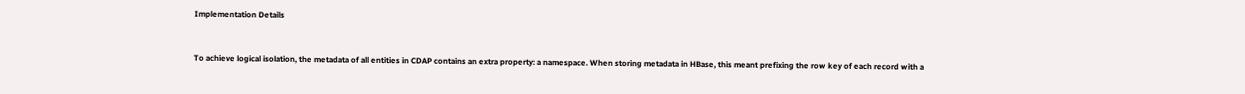Implementation Details



To achieve logical isolation, the metadata of all entities in CDAP contains an extra property: a namespace. When storing metadata in HBase, this meant prefixing the row key of each record with a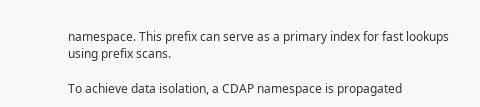namespace. This prefix can serve as a primary index for fast lookups using prefix scans.

To achieve data isolation, a CDAP namespace is propagated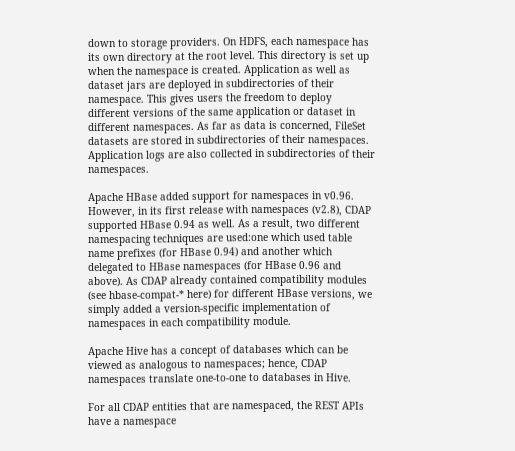down to storage providers. On HDFS, each namespace has its own directory at the root level. This directory is set up when the namespace is created. Application as well as dataset jars are deployed in subdirectories of their namespace. This gives users the freedom to deploy different versions of the same application or dataset in different namespaces. As far as data is concerned, FileSet datasets are stored in subdirectories of their namespaces. Application logs are also collected in subdirectories of their namespaces.

Apache HBase added support for namespaces in v0.96. However, in its first release with namespaces (v2.8), CDAP supported HBase 0.94 as well. As a result, two different namespacing techniques are used:one which used table name prefixes (for HBase 0.94) and another which delegated to HBase namespaces (for HBase 0.96 and above). As CDAP already contained compatibility modules (see hbase-compat-* here) for different HBase versions, we simply added a version-specific implementation of namespaces in each compatibility module.

Apache Hive has a concept of databases which can be viewed as analogous to namespaces; hence, CDAP namespaces translate one-to-one to databases in Hive.

For all CDAP entities that are namespaced, the REST APIs have a namespace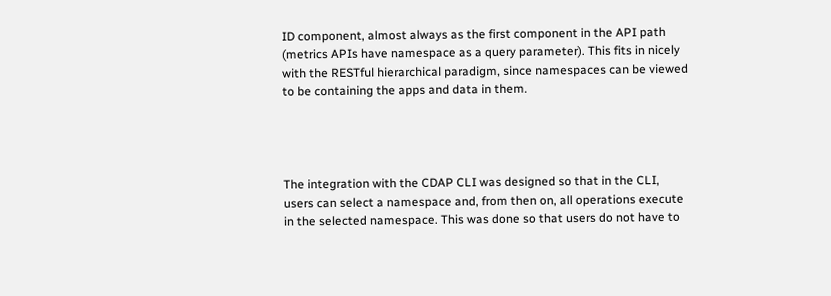ID component, almost always as the first component in the API path (metrics APIs have namespace as a query parameter). This fits in nicely with the RESTful hierarchical paradigm, since namespaces can be viewed to be containing the apps and data in them.




The integration with the CDAP CLI was designed so that in the CLI, users can select a namespace and, from then on, all operations execute in the selected namespace. This was done so that users do not have to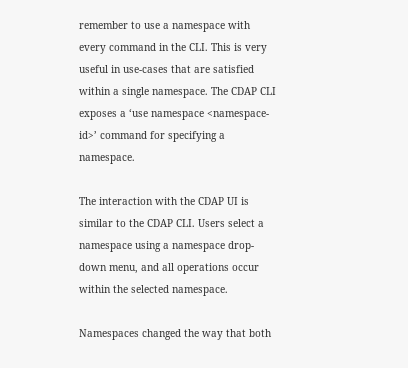remember to use a namespace with every command in the CLI. This is very useful in use-cases that are satisfied within a single namespace. The CDAP CLI exposes a ‘use namespace <namespace-id>’ command for specifying a namespace.

The interaction with the CDAP UI is similar to the CDAP CLI. Users select a namespace using a namespace drop-down menu, and all operations occur within the selected namespace.

Namespaces changed the way that both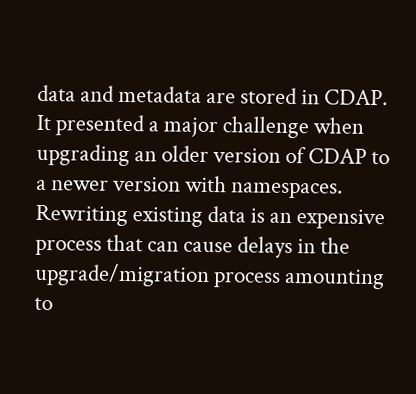data and metadata are stored in CDAP. It presented a major challenge when upgrading an older version of CDAP to a newer version with namespaces. Rewriting existing data is an expensive process that can cause delays in the upgrade/migration process amounting to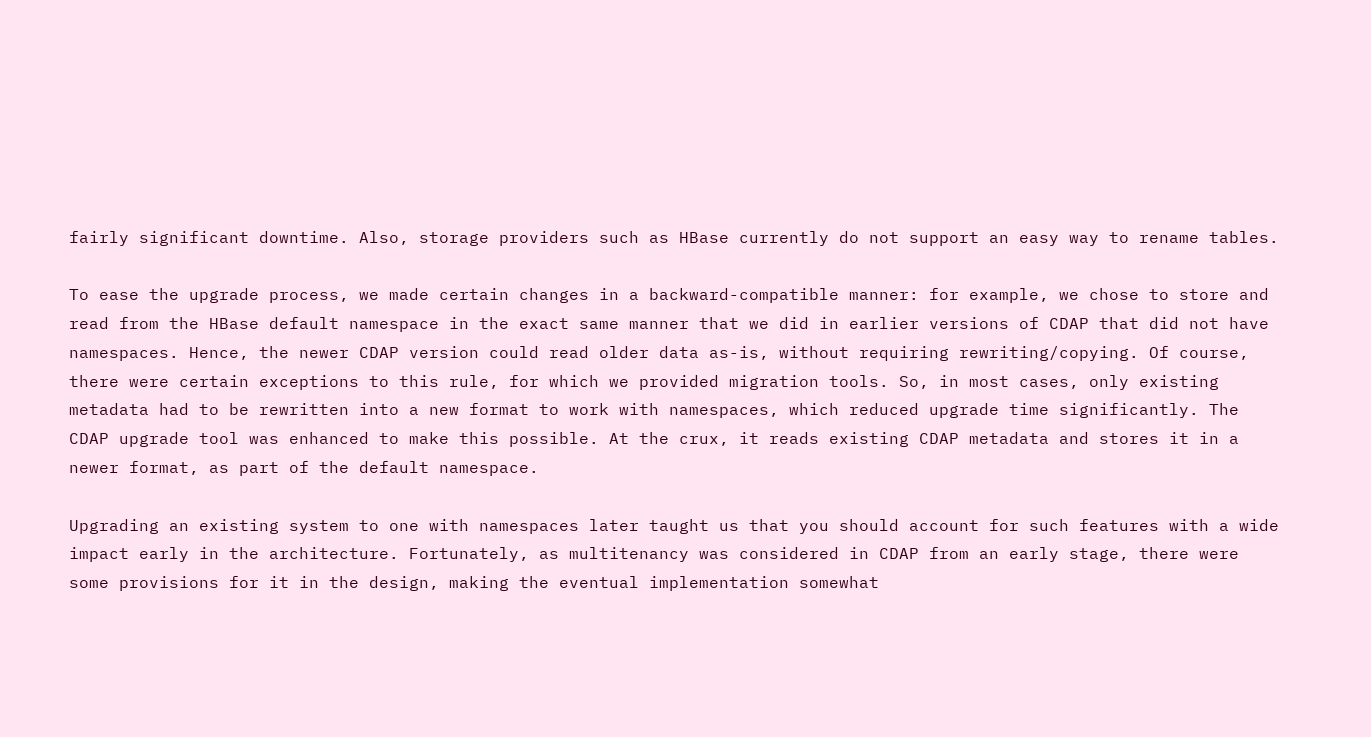fairly significant downtime. Also, storage providers such as HBase currently do not support an easy way to rename tables.

To ease the upgrade process, we made certain changes in a backward-compatible manner: for example, we chose to store and read from the HBase default namespace in the exact same manner that we did in earlier versions of CDAP that did not have namespaces. Hence, the newer CDAP version could read older data as-is, without requiring rewriting/copying. Of course, there were certain exceptions to this rule, for which we provided migration tools. So, in most cases, only existing metadata had to be rewritten into a new format to work with namespaces, which reduced upgrade time significantly. The CDAP upgrade tool was enhanced to make this possible. At the crux, it reads existing CDAP metadata and stores it in a newer format, as part of the default namespace.

Upgrading an existing system to one with namespaces later taught us that you should account for such features with a wide impact early in the architecture. Fortunately, as multitenancy was considered in CDAP from an early stage, there were some provisions for it in the design, making the eventual implementation somewhat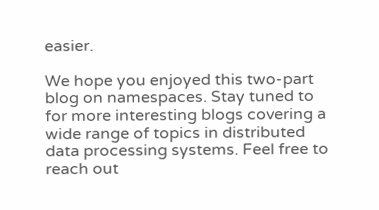easier.

We hope you enjoyed this two-part blog on namespaces. Stay tuned to for more interesting blogs covering a wide range of topics in distributed data processing systems. Feel free to reach out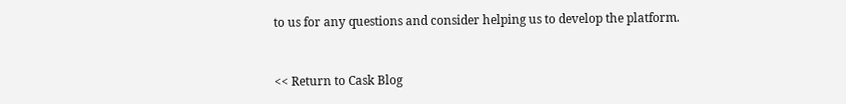to us for any questions and consider helping us to develop the platform.


<< Return to Cask Blog